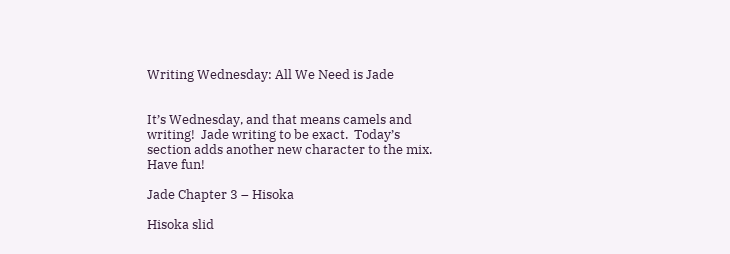Writing Wednesday: All We Need is Jade


It’s Wednesday, and that means camels and writing!  Jade writing to be exact.  Today’s section adds another new character to the mix.  Have fun!

Jade Chapter 3 – Hisoka

Hisoka slid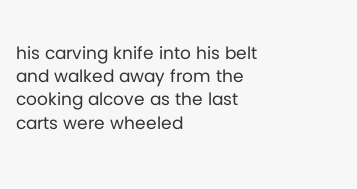his carving knife into his belt and walked away from the cooking alcove as the last carts were wheeled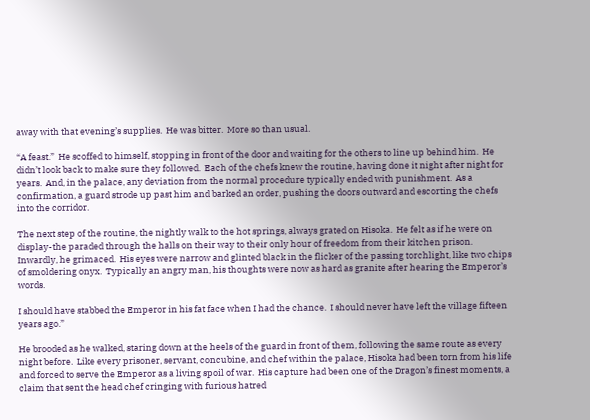away with that evening’s supplies.  He was bitter.  More so than usual.

“A feast.”  He scoffed to himself, stopping in front of the door and waiting for the others to line up behind him.  He didn’t look back to make sure they followed.  Each of the chefs knew the routine, having done it night after night for years.  And, in the palace, any deviation from the normal procedure typically ended with punishment.  As a confirmation, a guard strode up past him and barked an order, pushing the doors outward and escorting the chefs into the corridor.

The next step of the routine, the nightly walk to the hot springs, always grated on Hisoka.  He felt as if he were on display-the paraded through the halls on their way to their only hour of freedom from their kitchen prison.  Inwardly, he grimaced.  His eyes were narrow and glinted black in the flicker of the passing torchlight, like two chips of smoldering onyx.  Typically an angry man, his thoughts were now as hard as granite after hearing the Emperor’s words.

I should have stabbed the Emperor in his fat face when I had the chance.  I should never have left the village fifteen years ago.”

He brooded as he walked, staring down at the heels of the guard in front of them, following the same route as every night before.  Like every prisoner, servant, concubine, and chef within the palace, Hisoka had been torn from his life and forced to serve the Emperor as a living spoil of war.  His capture had been one of the Dragon’s finest moments, a claim that sent the head chef cringing with furious hatred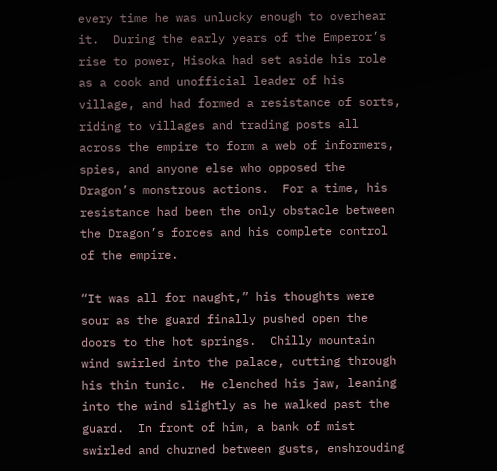every time he was unlucky enough to overhear it.  During the early years of the Emperor’s rise to power, Hisoka had set aside his role as a cook and unofficial leader of his village, and had formed a resistance of sorts, riding to villages and trading posts all across the empire to form a web of informers, spies, and anyone else who opposed the Dragon’s monstrous actions.  For a time, his resistance had been the only obstacle between the Dragon’s forces and his complete control of the empire.

“It was all for naught,” his thoughts were sour as the guard finally pushed open the doors to the hot springs.  Chilly mountain wind swirled into the palace, cutting through his thin tunic.  He clenched his jaw, leaning into the wind slightly as he walked past the guard.  In front of him, a bank of mist swirled and churned between gusts, enshrouding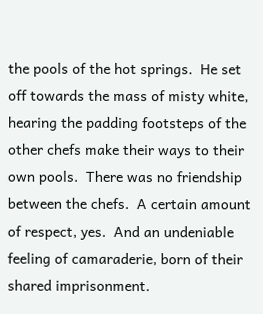the pools of the hot springs.  He set off towards the mass of misty white, hearing the padding footsteps of the other chefs make their ways to their own pools.  There was no friendship between the chefs.  A certain amount of respect, yes.  And an undeniable feeling of camaraderie, born of their shared imprisonment.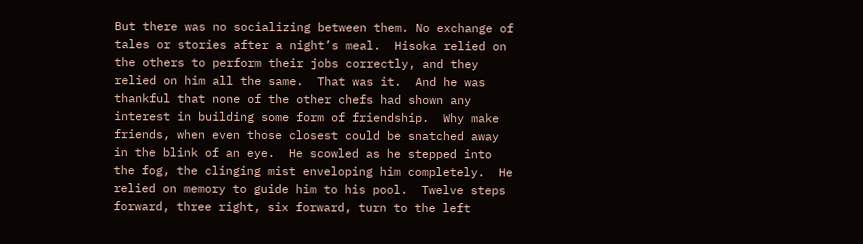But there was no socializing between them. No exchange of tales or stories after a night’s meal.  Hisoka relied on the others to perform their jobs correctly, and they relied on him all the same.  That was it.  And he was thankful that none of the other chefs had shown any interest in building some form of friendship.  Why make friends, when even those closest could be snatched away in the blink of an eye.  He scowled as he stepped into the fog, the clinging mist enveloping him completely.  He relied on memory to guide him to his pool.  Twelve steps forward, three right, six forward, turn to the left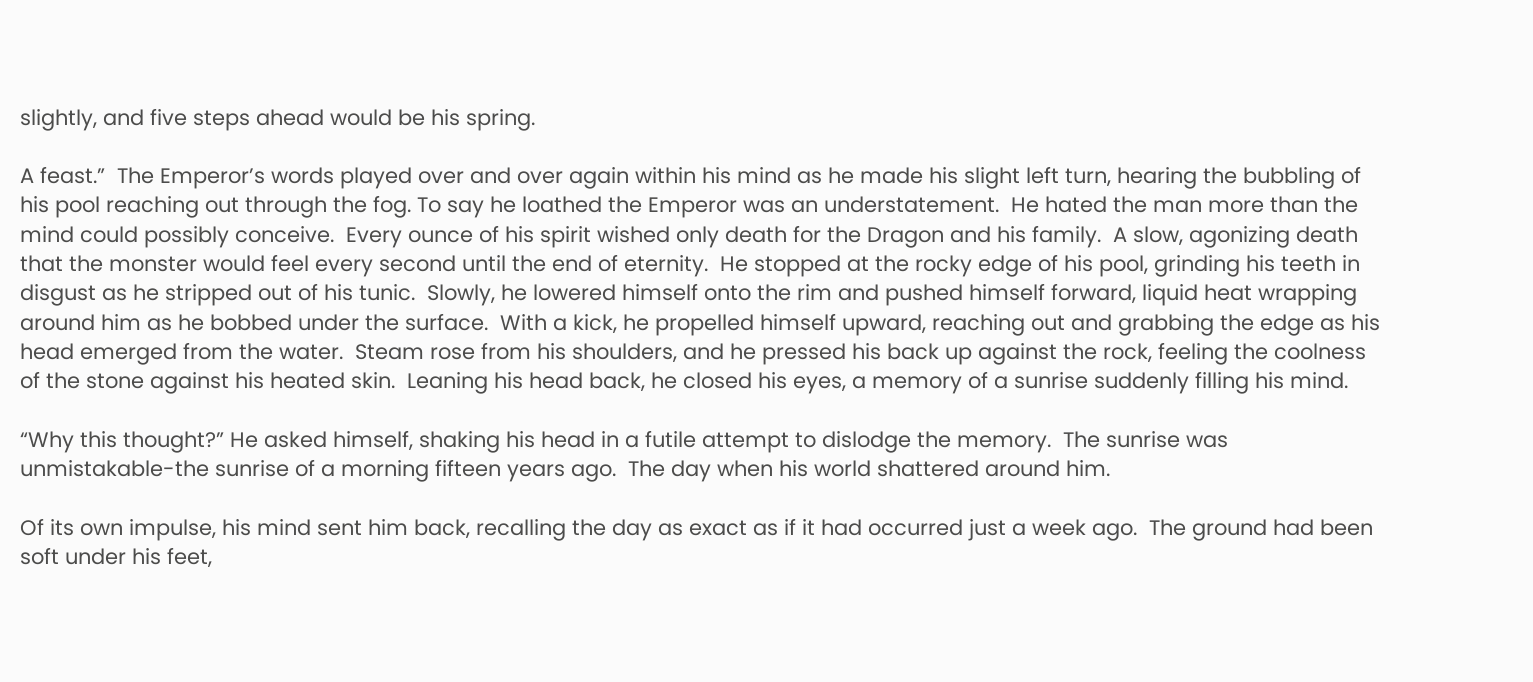slightly, and five steps ahead would be his spring.

A feast.”  The Emperor’s words played over and over again within his mind as he made his slight left turn, hearing the bubbling of his pool reaching out through the fog. To say he loathed the Emperor was an understatement.  He hated the man more than the mind could possibly conceive.  Every ounce of his spirit wished only death for the Dragon and his family.  A slow, agonizing death that the monster would feel every second until the end of eternity.  He stopped at the rocky edge of his pool, grinding his teeth in disgust as he stripped out of his tunic.  Slowly, he lowered himself onto the rim and pushed himself forward, liquid heat wrapping around him as he bobbed under the surface.  With a kick, he propelled himself upward, reaching out and grabbing the edge as his head emerged from the water.  Steam rose from his shoulders, and he pressed his back up against the rock, feeling the coolness of the stone against his heated skin.  Leaning his head back, he closed his eyes, a memory of a sunrise suddenly filling his mind.

“Why this thought?” He asked himself, shaking his head in a futile attempt to dislodge the memory.  The sunrise was unmistakable-the sunrise of a morning fifteen years ago.  The day when his world shattered around him.

Of its own impulse, his mind sent him back, recalling the day as exact as if it had occurred just a week ago.  The ground had been soft under his feet,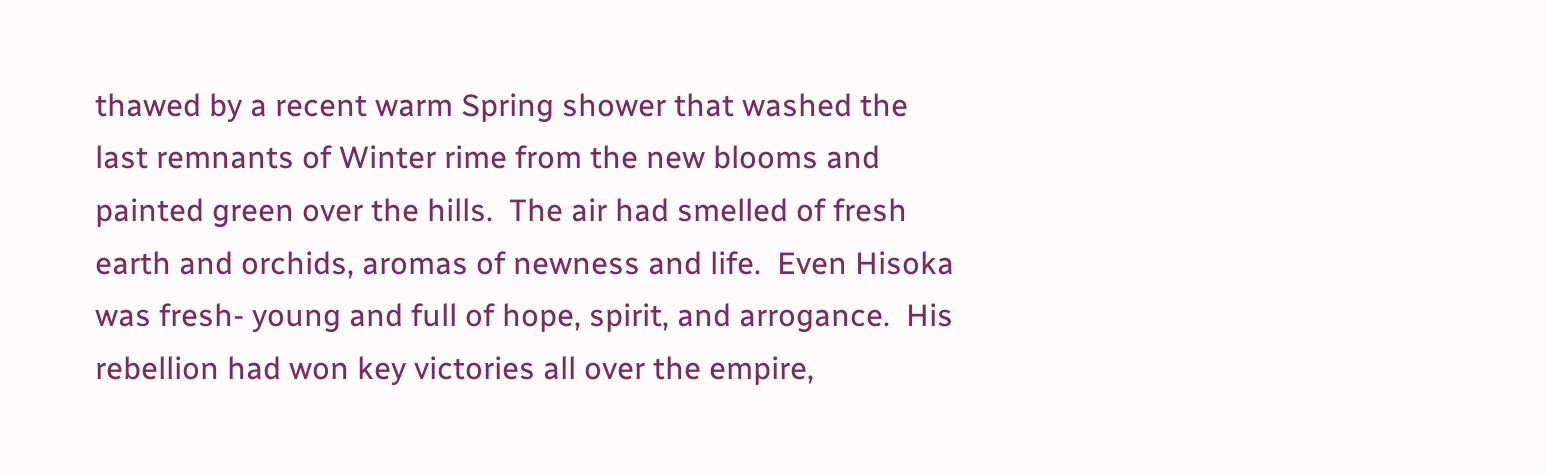thawed by a recent warm Spring shower that washed the last remnants of Winter rime from the new blooms and painted green over the hills.  The air had smelled of fresh earth and orchids, aromas of newness and life.  Even Hisoka was fresh- young and full of hope, spirit, and arrogance.  His rebellion had won key victories all over the empire,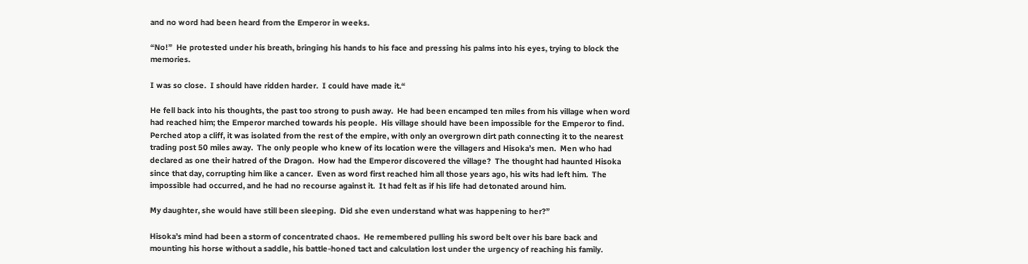and no word had been heard from the Emperor in weeks.

“No!”  He protested under his breath, bringing his hands to his face and pressing his palms into his eyes, trying to block the memories.

I was so close.  I should have ridden harder.  I could have made it.“

He fell back into his thoughts, the past too strong to push away.  He had been encamped ten miles from his village when word had reached him; the Emperor marched towards his people.  His village should have been impossible for the Emperor to find.  Perched atop a cliff, it was isolated from the rest of the empire, with only an overgrown dirt path connecting it to the nearest trading post 50 miles away.  The only people who knew of its location were the villagers and Hisoka’s men.  Men who had declared as one their hatred of the Dragon.  How had the Emperor discovered the village?  The thought had haunted Hisoka since that day, corrupting him like a cancer.  Even as word first reached him all those years ago, his wits had left him.  The impossible had occurred, and he had no recourse against it.  It had felt as if his life had detonated around him.

My daughter, she would have still been sleeping.  Did she even understand what was happening to her?”

Hisoka’s mind had been a storm of concentrated chaos.  He remembered pulling his sword belt over his bare back and mounting his horse without a saddle, his battle-honed tact and calculation lost under the urgency of reaching his family.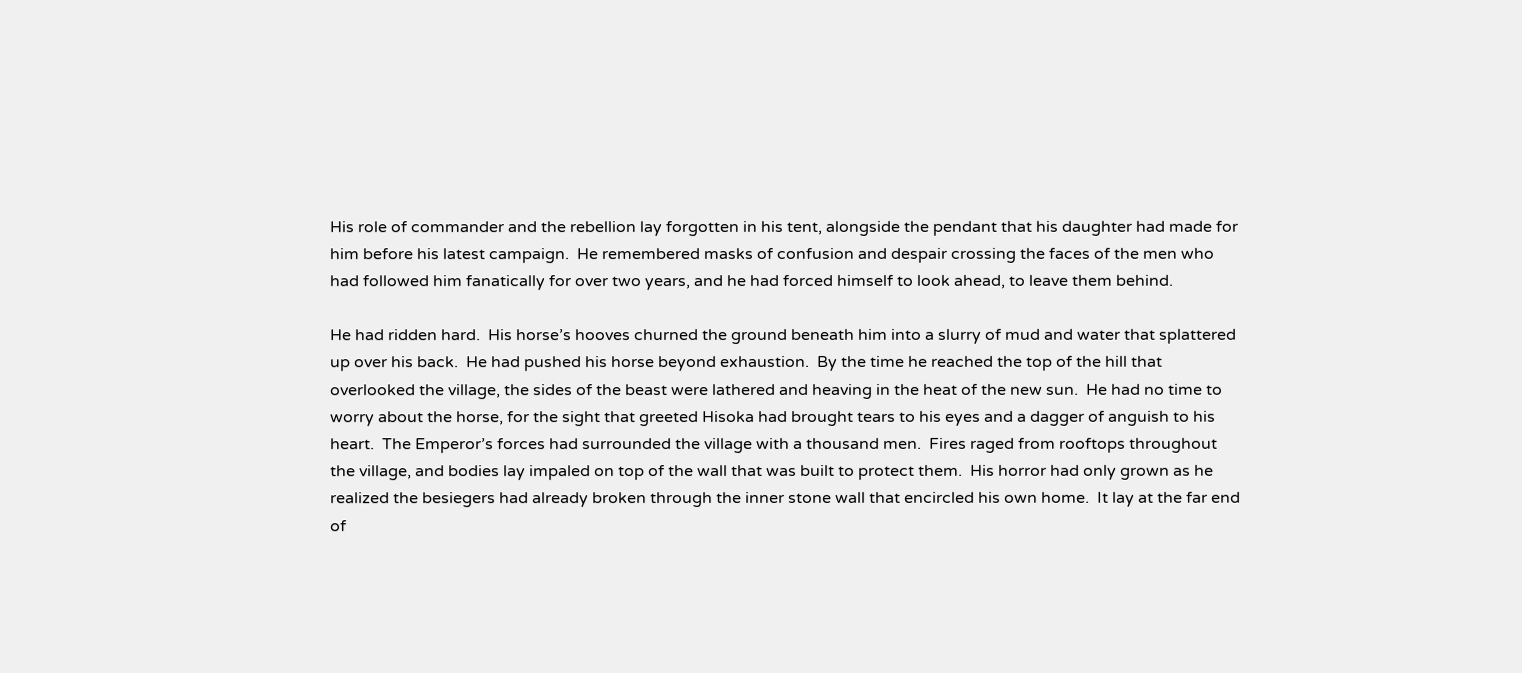His role of commander and the rebellion lay forgotten in his tent, alongside the pendant that his daughter had made for him before his latest campaign.  He remembered masks of confusion and despair crossing the faces of the men who had followed him fanatically for over two years, and he had forced himself to look ahead, to leave them behind.

He had ridden hard.  His horse’s hooves churned the ground beneath him into a slurry of mud and water that splattered up over his back.  He had pushed his horse beyond exhaustion.  By the time he reached the top of the hill that overlooked the village, the sides of the beast were lathered and heaving in the heat of the new sun.  He had no time to worry about the horse, for the sight that greeted Hisoka had brought tears to his eyes and a dagger of anguish to his heart.  The Emperor’s forces had surrounded the village with a thousand men.  Fires raged from rooftops throughout the village, and bodies lay impaled on top of the wall that was built to protect them.  His horror had only grown as he realized the besiegers had already broken through the inner stone wall that encircled his own home.  It lay at the far end of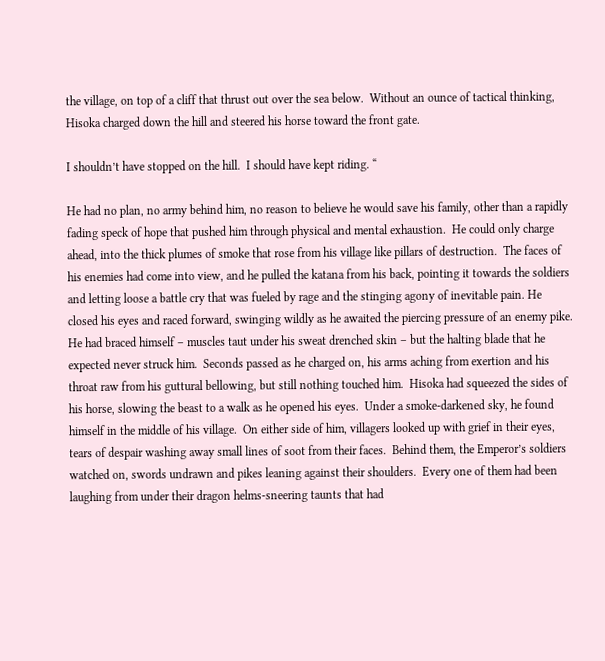the village, on top of a cliff that thrust out over the sea below.  Without an ounce of tactical thinking, Hisoka charged down the hill and steered his horse toward the front gate.

I shouldn’t have stopped on the hill.  I should have kept riding. “

He had no plan, no army behind him, no reason to believe he would save his family, other than a rapidly fading speck of hope that pushed him through physical and mental exhaustion.  He could only charge ahead, into the thick plumes of smoke that rose from his village like pillars of destruction.  The faces of his enemies had come into view, and he pulled the katana from his back, pointing it towards the soldiers and letting loose a battle cry that was fueled by rage and the stinging agony of inevitable pain. He closed his eyes and raced forward, swinging wildly as he awaited the piercing pressure of an enemy pike.  He had braced himself – muscles taut under his sweat drenched skin – but the halting blade that he expected never struck him.  Seconds passed as he charged on, his arms aching from exertion and his throat raw from his guttural bellowing, but still nothing touched him.  Hisoka had squeezed the sides of his horse, slowing the beast to a walk as he opened his eyes.  Under a smoke-darkened sky, he found himself in the middle of his village.  On either side of him, villagers looked up with grief in their eyes, tears of despair washing away small lines of soot from their faces.  Behind them, the Emperor’s soldiers watched on, swords undrawn and pikes leaning against their shoulders.  Every one of them had been laughing from under their dragon helms-sneering taunts that had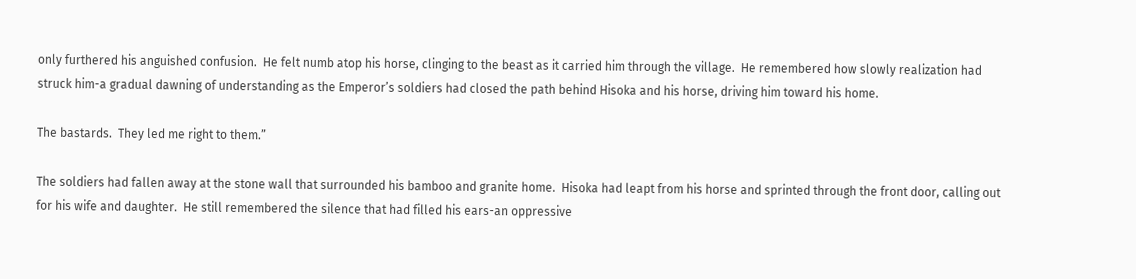only furthered his anguished confusion.  He felt numb atop his horse, clinging to the beast as it carried him through the village.  He remembered how slowly realization had struck him-a gradual dawning of understanding as the Emperor’s soldiers had closed the path behind Hisoka and his horse, driving him toward his home.

The bastards.  They led me right to them.”

The soldiers had fallen away at the stone wall that surrounded his bamboo and granite home.  Hisoka had leapt from his horse and sprinted through the front door, calling out for his wife and daughter.  He still remembered the silence that had filled his ears-an oppressive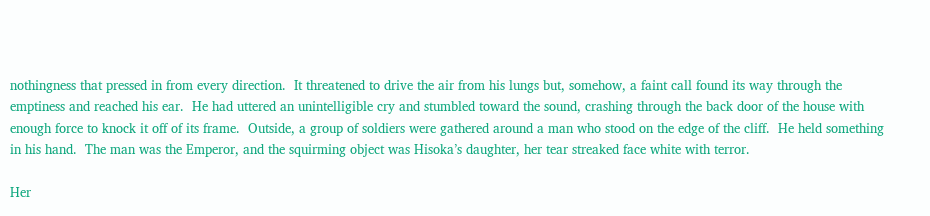nothingness that pressed in from every direction.  It threatened to drive the air from his lungs but, somehow, a faint call found its way through the emptiness and reached his ear.  He had uttered an unintelligible cry and stumbled toward the sound, crashing through the back door of the house with enough force to knock it off of its frame.  Outside, a group of soldiers were gathered around a man who stood on the edge of the cliff.  He held something in his hand.  The man was the Emperor, and the squirming object was Hisoka’s daughter, her tear streaked face white with terror.

Her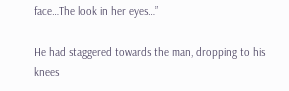face…The look in her eyes…”

He had staggered towards the man, dropping to his knees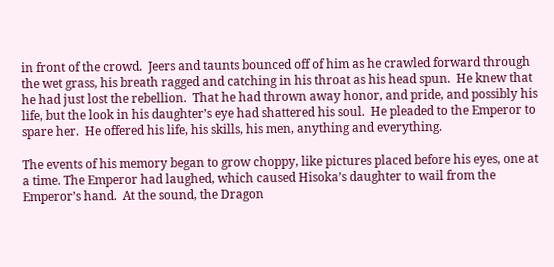in front of the crowd.  Jeers and taunts bounced off of him as he crawled forward through the wet grass, his breath ragged and catching in his throat as his head spun.  He knew that he had just lost the rebellion.  That he had thrown away honor, and pride, and possibly his life, but the look in his daughter’s eye had shattered his soul.  He pleaded to the Emperor to spare her.  He offered his life, his skills, his men, anything and everything.

The events of his memory began to grow choppy, like pictures placed before his eyes, one at a time. The Emperor had laughed, which caused Hisoka’s daughter to wail from the Emperor’s hand.  At the sound, the Dragon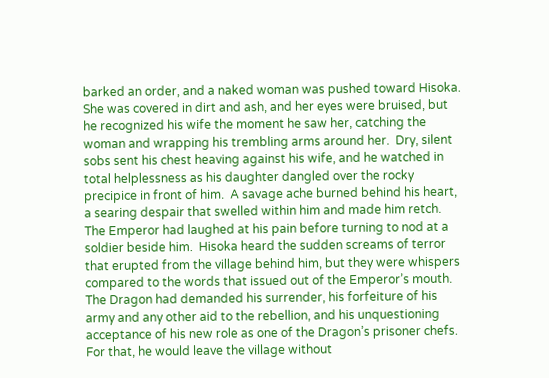barked an order, and a naked woman was pushed toward Hisoka.  She was covered in dirt and ash, and her eyes were bruised, but he recognized his wife the moment he saw her, catching the woman and wrapping his trembling arms around her.  Dry, silent sobs sent his chest heaving against his wife, and he watched in total helplessness as his daughter dangled over the rocky precipice in front of him.  A savage ache burned behind his heart, a searing despair that swelled within him and made him retch.  The Emperor had laughed at his pain before turning to nod at a soldier beside him.  Hisoka heard the sudden screams of terror that erupted from the village behind him, but they were whispers compared to the words that issued out of the Emperor’s mouth.  The Dragon had demanded his surrender, his forfeiture of his army and any other aid to the rebellion, and his unquestioning acceptance of his new role as one of the Dragon’s prisoner chefs.  For that, he would leave the village without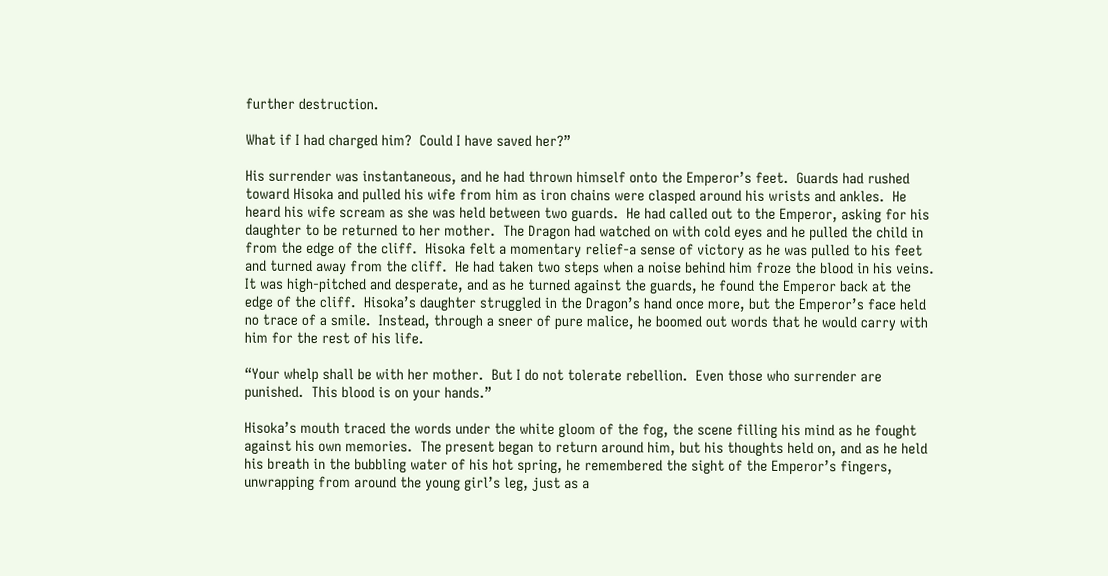further destruction.

What if I had charged him?  Could I have saved her?”

His surrender was instantaneous, and he had thrown himself onto the Emperor’s feet.  Guards had rushed toward Hisoka and pulled his wife from him as iron chains were clasped around his wrists and ankles.  He heard his wife scream as she was held between two guards.  He had called out to the Emperor, asking for his daughter to be returned to her mother.  The Dragon had watched on with cold eyes and he pulled the child in from the edge of the cliff.  Hisoka felt a momentary relief-a sense of victory as he was pulled to his feet and turned away from the cliff.  He had taken two steps when a noise behind him froze the blood in his veins.  It was high-pitched and desperate, and as he turned against the guards, he found the Emperor back at the edge of the cliff.  Hisoka’s daughter struggled in the Dragon’s hand once more, but the Emperor’s face held no trace of a smile.  Instead, through a sneer of pure malice, he boomed out words that he would carry with him for the rest of his life.

“Your whelp shall be with her mother.  But I do not tolerate rebellion.  Even those who surrender are punished.  This blood is on your hands.”

Hisoka’s mouth traced the words under the white gloom of the fog, the scene filling his mind as he fought against his own memories.  The present began to return around him, but his thoughts held on, and as he held his breath in the bubbling water of his hot spring, he remembered the sight of the Emperor’s fingers, unwrapping from around the young girl’s leg, just as a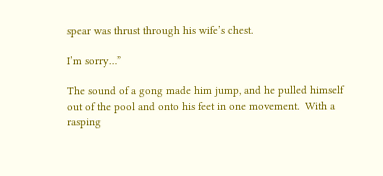spear was thrust through his wife’s chest.

I’m sorry…”

The sound of a gong made him jump, and he pulled himself out of the pool and onto his feet in one movement.  With a rasping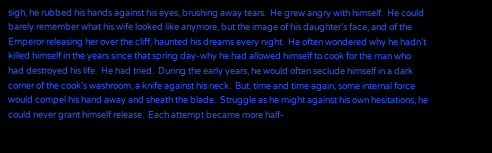sigh, he rubbed his hands against his eyes, brushing away tears.  He grew angry with himself.  He could barely remember what his wife looked like anymore, but the image of his daughter’s face, and of the Emperor releasing her over the cliff, haunted his dreams every night.  He often wondered why he hadn’t killed himself in the years since that spring day-why he had allowed himself to cook for the man who had destroyed his life.  He had tried.  During the early years, he would often seclude himself in a dark corner of the cook’s washroom, a knife against his neck.  But, time and time again, some internal force would compel his hand away and sheath the blade.  Struggle as he might against his own hesitations, he could never grant himself release.  Each attempt became more half-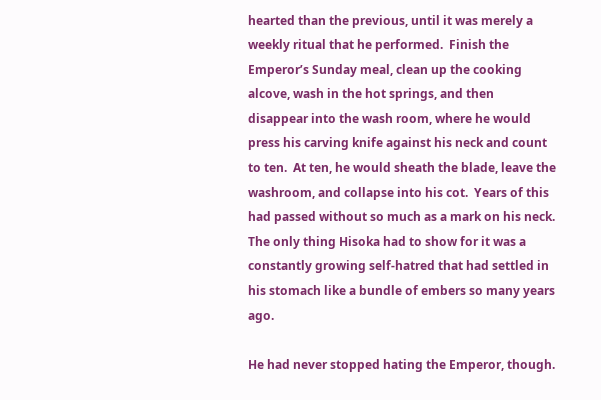hearted than the previous, until it was merely a weekly ritual that he performed.  Finish the Emperor’s Sunday meal, clean up the cooking alcove, wash in the hot springs, and then disappear into the wash room, where he would press his carving knife against his neck and count to ten.  At ten, he would sheath the blade, leave the washroom, and collapse into his cot.  Years of this had passed without so much as a mark on his neck.  The only thing Hisoka had to show for it was a constantly growing self-hatred that had settled in his stomach like a bundle of embers so many years ago.

He had never stopped hating the Emperor, though.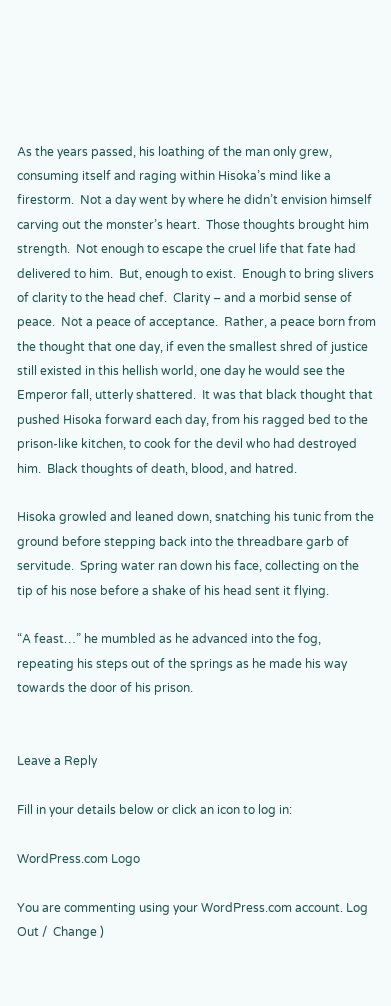As the years passed, his loathing of the man only grew, consuming itself and raging within Hisoka’s mind like a firestorm.  Not a day went by where he didn’t envision himself carving out the monster’s heart.  Those thoughts brought him strength.  Not enough to escape the cruel life that fate had delivered to him.  But, enough to exist.  Enough to bring slivers of clarity to the head chef.  Clarity – and a morbid sense of peace.  Not a peace of acceptance.  Rather, a peace born from the thought that one day, if even the smallest shred of justice still existed in this hellish world, one day he would see the Emperor fall, utterly shattered.  It was that black thought that pushed Hisoka forward each day, from his ragged bed to the prison-like kitchen, to cook for the devil who had destroyed him.  Black thoughts of death, blood, and hatred.

Hisoka growled and leaned down, snatching his tunic from the ground before stepping back into the threadbare garb of servitude.  Spring water ran down his face, collecting on the tip of his nose before a shake of his head sent it flying.

“A feast…” he mumbled as he advanced into the fog, repeating his steps out of the springs as he made his way towards the door of his prison.


Leave a Reply

Fill in your details below or click an icon to log in:

WordPress.com Logo

You are commenting using your WordPress.com account. Log Out /  Change )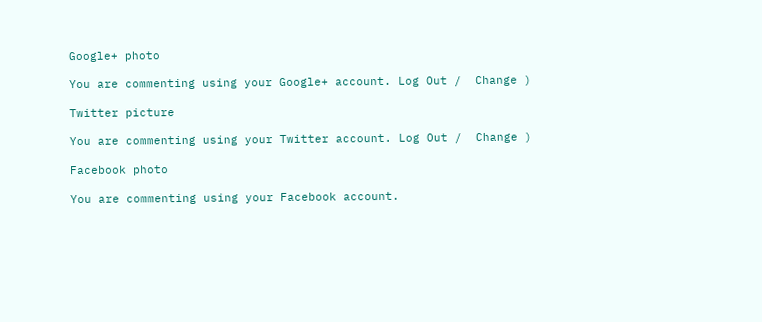Google+ photo

You are commenting using your Google+ account. Log Out /  Change )

Twitter picture

You are commenting using your Twitter account. Log Out /  Change )

Facebook photo

You are commenting using your Facebook account.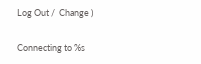Log Out /  Change )


Connecting to %s